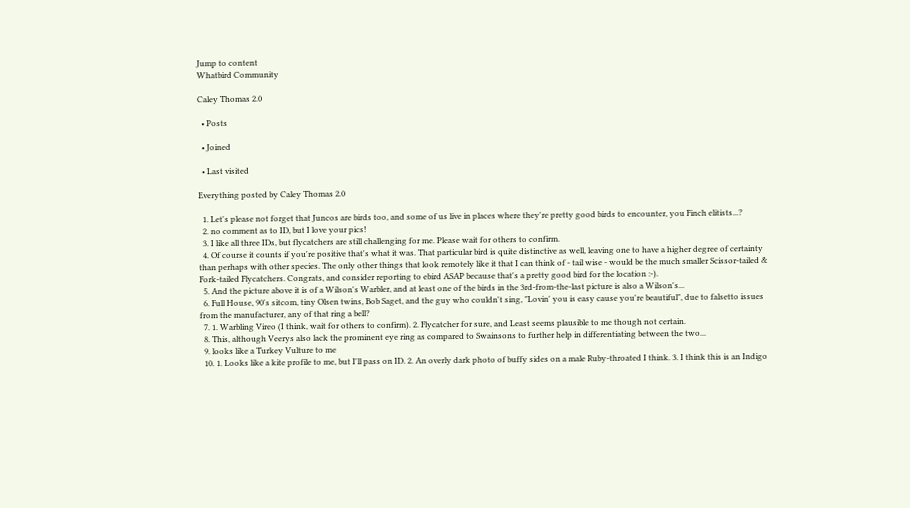Jump to content
Whatbird Community

Caley Thomas 2.0

  • Posts

  • Joined

  • Last visited

Everything posted by Caley Thomas 2.0

  1. Let's please not forget that Juncos are birds too, and some of us live in places where they're pretty good birds to encounter, you Finch elitists...?
  2. no comment as to ID, but I love your pics!
  3. I like all three IDs, but flycatchers are still challenging for me. Please wait for others to confirm.
  4. Of course it counts if you're positive that's what it was. That particular bird is quite distinctive as well, leaving one to have a higher degree of certainty than perhaps with other species. The only other things that look remotely like it that I can think of - tail wise - would be the much smaller Scissor-tailed & Fork-tailed Flycatchers. Congrats, and consider reporting to ebird ASAP because that's a pretty good bird for the location :-).
  5. And the picture above it is of a Wilson's Warbler, and at least one of the birds in the 3rd-from-the-last picture is also a Wilson's...
  6. Full House, 90's sitcom, tiny Olsen twins, Bob Saget, and the guy who couldn't sing, "Lovin' you is easy cause you're beautiful", due to falsetto issues from the manufacturer, any of that ring a bell?
  7. 1. Warbling Vireo (I think, wait for others to confirm). 2. Flycatcher for sure, and Least seems plausible to me though not certain.
  8. This, although Veerys also lack the prominent eye ring as compared to Swainsons to further help in differentiating between the two...
  9. looks like a Turkey Vulture to me
  10. 1. Looks like a kite profile to me, but I'll pass on ID. 2. An overly dark photo of buffy sides on a male Ruby-throated I think. 3. I think this is an Indigo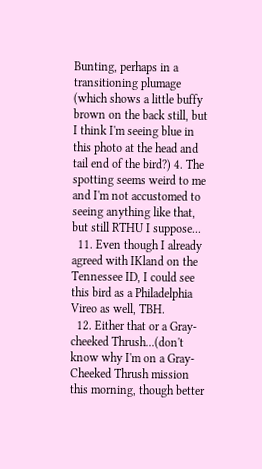Bunting, perhaps in a transitioning plumage (which shows a little buffy brown on the back still, but I think I'm seeing blue in this photo at the head and tail end of the bird?) 4. The spotting seems weird to me and I'm not accustomed to seeing anything like that, but still RTHU I suppose...
  11. Even though I already agreed with IKland on the Tennessee ID, I could see this bird as a Philadelphia Vireo as well, TBH.
  12. Either that or a Gray-cheeked Thrush...(don't know why I'm on a Gray-Cheeked Thrush mission this morning, though better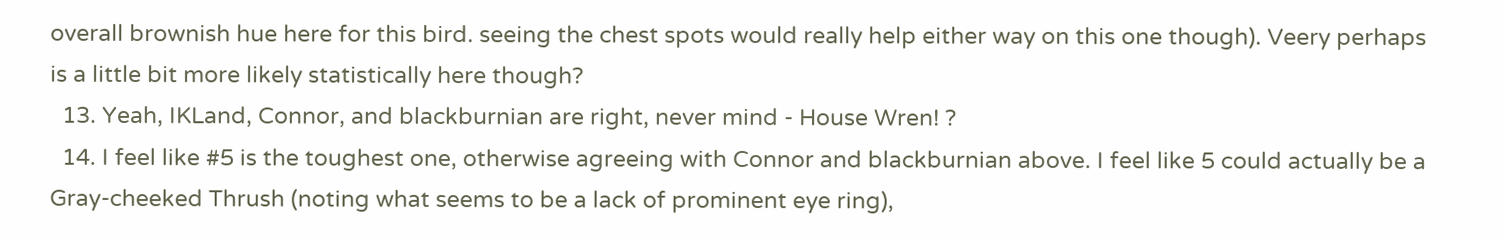overall brownish hue here for this bird. seeing the chest spots would really help either way on this one though). Veery perhaps is a little bit more likely statistically here though?
  13. Yeah, IKLand, Connor, and blackburnian are right, never mind - House Wren! ?
  14. I feel like #5 is the toughest one, otherwise agreeing with Connor and blackburnian above. I feel like 5 could actually be a Gray-cheeked Thrush (noting what seems to be a lack of prominent eye ring),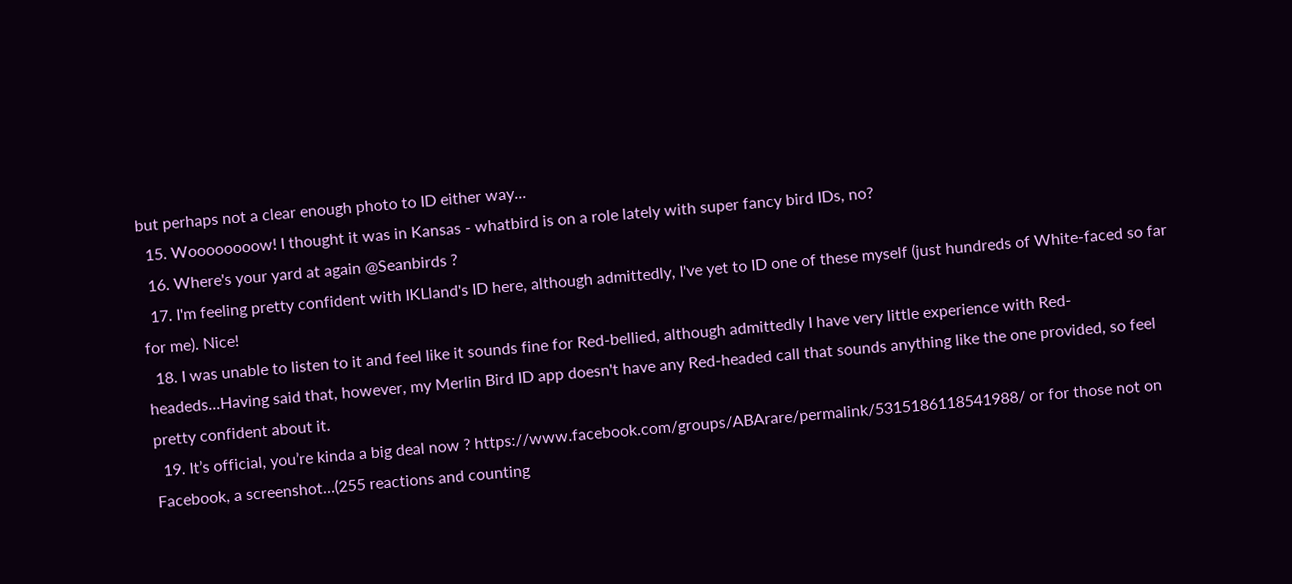but perhaps not a clear enough photo to ID either way...
  15. Woooooooow! I thought it was in Kansas - whatbird is on a role lately with super fancy bird IDs, no?
  16. Where's your yard at again @Seanbirds ?
  17. I'm feeling pretty confident with IKLland's ID here, although admittedly, I've yet to ID one of these myself (just hundreds of White-faced so far for me). Nice!
  18. I was unable to listen to it and feel like it sounds fine for Red-bellied, although admittedly I have very little experience with Red-headeds...Having said that, however, my Merlin Bird ID app doesn't have any Red-headed call that sounds anything like the one provided, so feel pretty confident about it.
  19. It’s official, you’re kinda a big deal now ? https://www.facebook.com/groups/ABArare/permalink/5315186118541988/ or for those not on Facebook, a screenshot…(255 reactions and counting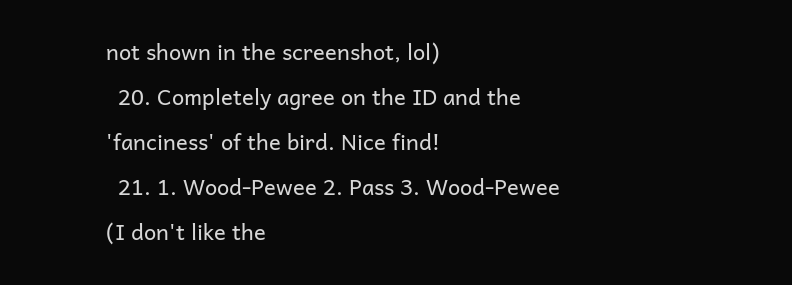not shown in the screenshot, lol)
  20. Completely agree on the ID and the 'fanciness' of the bird. Nice find!
  21. 1. Wood-Pewee 2. Pass 3. Wood-Pewee (I don't like the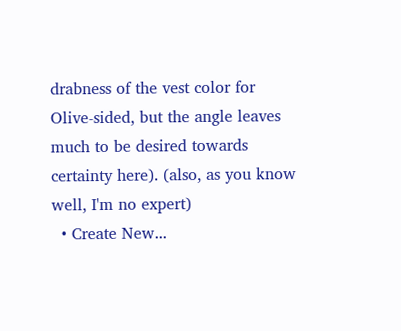drabness of the vest color for Olive-sided, but the angle leaves much to be desired towards certainty here). (also, as you know well, I'm no expert)
  • Create New...